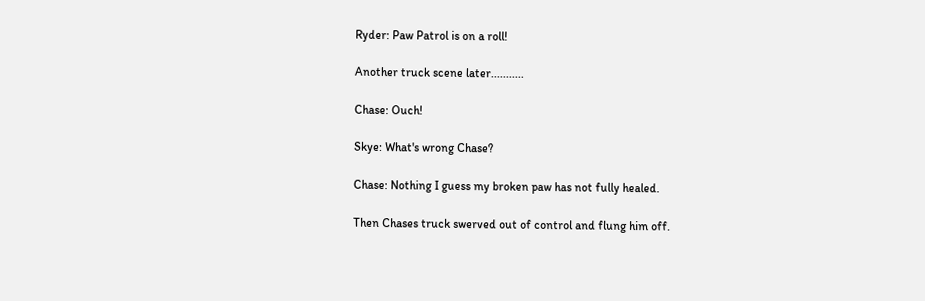Ryder: Paw Patrol is on a roll!

Another truck scene later...........

Chase: Ouch!

Skye: What's wrong Chase?

Chase: Nothing I guess my broken paw has not fully healed.

Then Chases truck swerved out of control and flung him off.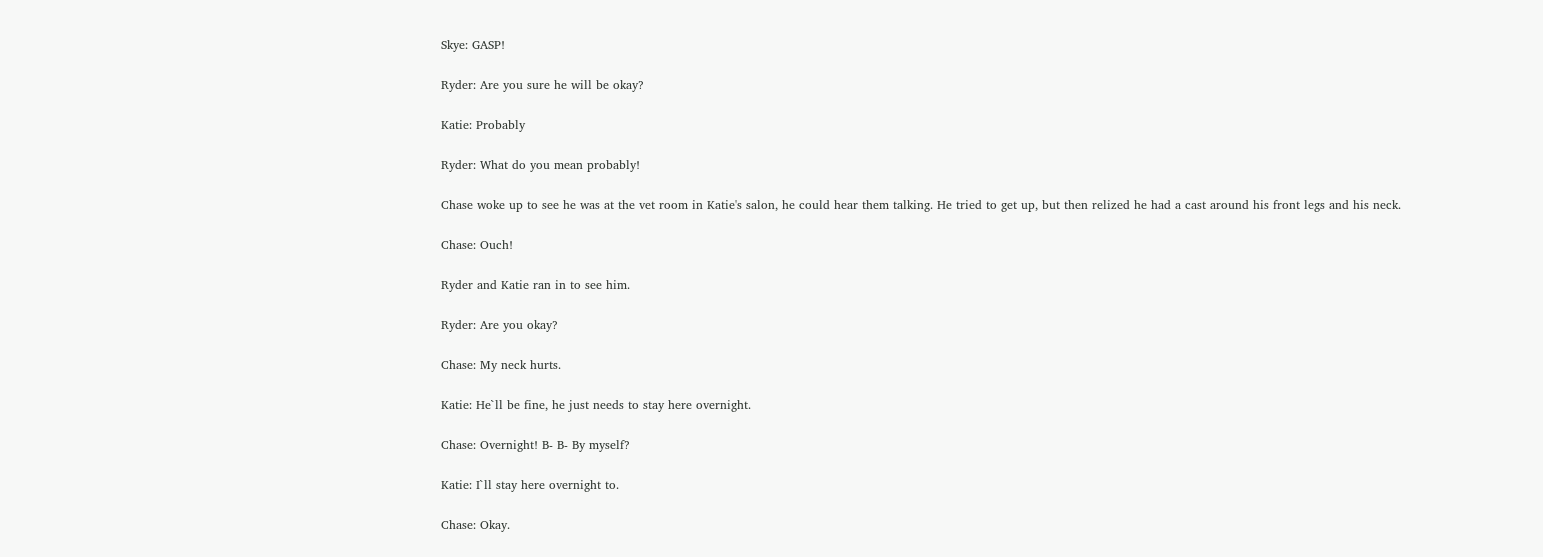Skye: GASP!

Ryder: Are you sure he will be okay?

Katie: Probably

Ryder: What do you mean probably!

Chase woke up to see he was at the vet room in Katie's salon, he could hear them talking. He tried to get up, but then relized he had a cast around his front legs and his neck.

Chase: Ouch!

Ryder and Katie ran in to see him.

Ryder: Are you okay?

Chase: My neck hurts.

Katie: He`ll be fine, he just needs to stay here overnight.

Chase: Overnight! B- B- By myself?

Katie: I`ll stay here overnight to.

Chase: Okay.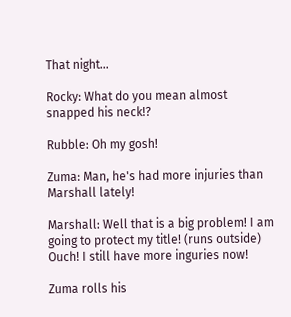That night...

Rocky: What do you mean almost snapped his neck!?

Rubble: Oh my gosh!

Zuma: Man, he's had more injuries than Marshall lately!

Marshall: Well that is a big problem! I am going to protect my title! (runs outside) Ouch! I still have more inguries now!

Zuma rolls his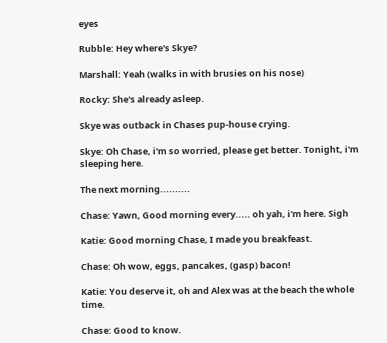eyes

Rubble: Hey where's Skye?

Marshall: Yeah (walks in with brusies on his nose)

Rocky: She's already asleep.

Skye was outback in Chases pup-house crying.

Skye: Oh Chase, i'm so worried, please get better. Tonight, i'm sleeping here.

The next morning..........

Chase: Yawn, Good morning every..... oh yah, i'm here. Sigh

Katie: Good morning Chase, I made you breakfeast.

Chase: Oh wow, eggs, pancakes, (gasp) bacon!

Katie: You deserve it, oh and Alex was at the beach the whole time.

Chase: Good to know.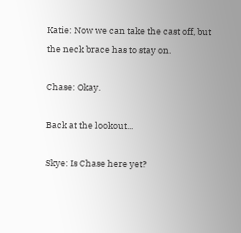Katie: Now we can take the cast off, but the neck brace has to stay on.

Chase: Okay.

Back at the lookout...

Skye: Is Chase here yet?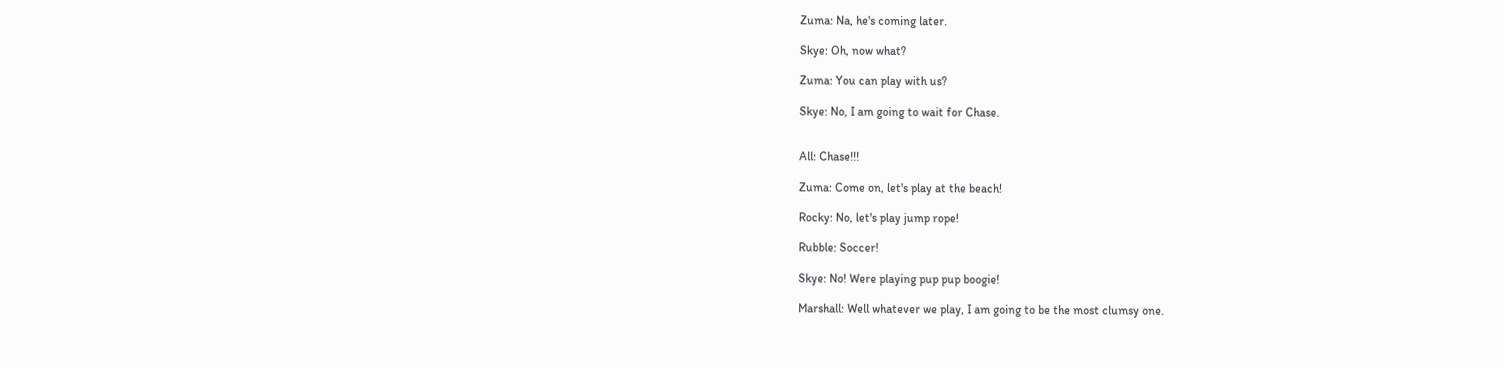Zuma: Na, he's coming later.

Skye: Oh, now what?

Zuma: You can play with us?

Skye: No, I am going to wait for Chase.


All: Chase!!!

Zuma: Come on, let's play at the beach!

Rocky: No, let's play jump rope!

Rubble: Soccer!

Skye: No! Were playing pup pup boogie!

Marshall: Well whatever we play, I am going to be the most clumsy one.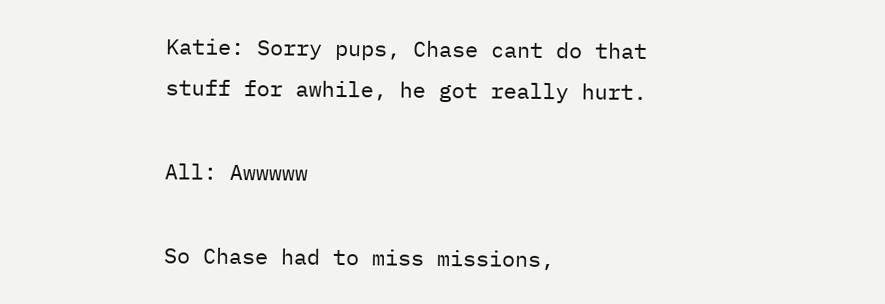Katie: Sorry pups, Chase cant do that stuff for awhile, he got really hurt.

All: Awwwww

So Chase had to miss missions,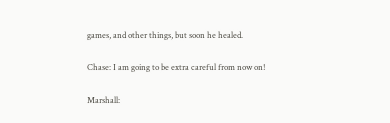games, and other things, but soon he healed.

Chase: I am going to be extra careful from now on!

Marshall: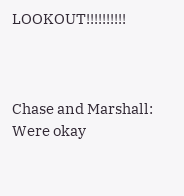LOOKOUT!!!!!!!!!!



Chase and Marshall: Were okay